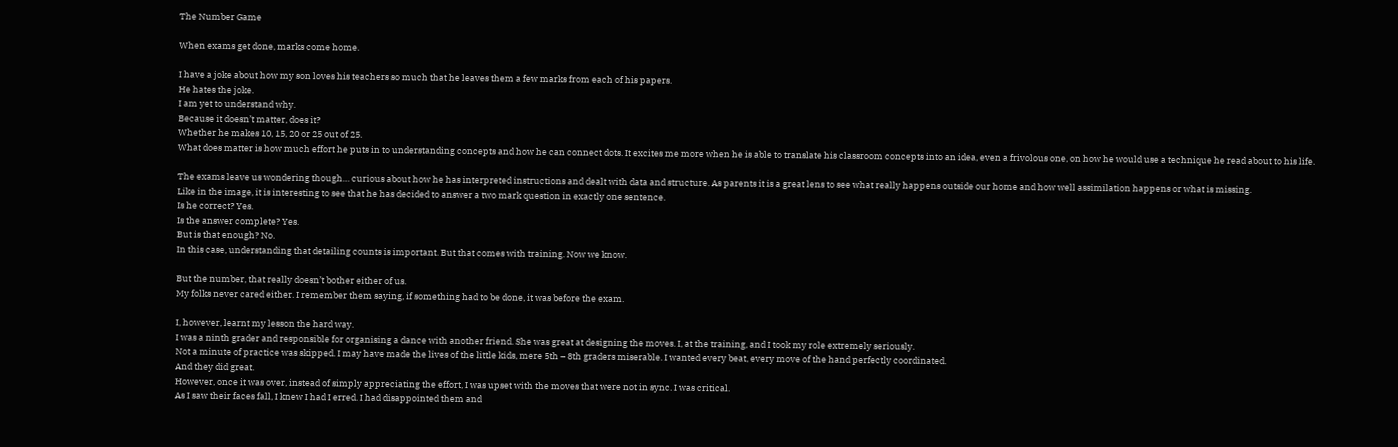The Number Game

When exams get done, marks come home.

I have a joke about how my son loves his teachers so much that he leaves them a few marks from each of his papers.
He hates the joke.
I am yet to understand why.
Because it doesn’t matter, does it?
Whether he makes 10, 15, 20 or 25 out of 25.
What does matter is how much effort he puts in to understanding concepts and how he can connect dots. It excites me more when he is able to translate his classroom concepts into an idea, even a frivolous one, on how he would use a technique he read about to his life.

The exams leave us wondering though… curious about how he has interpreted instructions and dealt with data and structure. As parents it is a great lens to see what really happens outside our home and how well assimilation happens or what is missing.
Like in the image, it is interesting to see that he has decided to answer a two mark question in exactly one sentence.
Is he correct? Yes.
Is the answer complete? Yes.
But is that enough? No.
In this case, understanding that detailing counts is important. But that comes with training. Now we know.

But the number, that really doesn’t bother either of us.
My folks never cared either. I remember them saying, if something had to be done, it was before the exam.

I, however, learnt my lesson the hard way.
I was a ninth grader and responsible for organising a dance with another friend. She was great at designing the moves. I, at the training, and I took my role extremely seriously.
Not a minute of practice was skipped. I may have made the lives of the little kids, mere 5th – 8th graders miserable. I wanted every beat, every move of the hand perfectly coordinated.
And they did great.
However, once it was over, instead of simply appreciating the effort, I was upset with the moves that were not in sync. I was critical.
As I saw their faces fall, I knew I had I erred. I had disappointed them and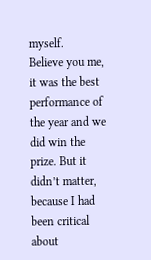myself.
Believe you me, it was the best performance of the year and we did win the prize. But it didn’t matter, because I had been critical about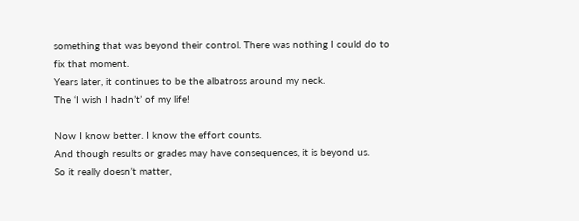something that was beyond their control. There was nothing I could do to fix that moment.
Years later, it continues to be the albatross around my neck.
The ‘I wish I hadn’t’ of my life!

Now I know better. I know the effort counts.
And though results or grades may have consequences, it is beyond us.
So it really doesn’t matter,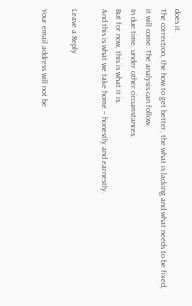does it.
The correction, the how to get better, the what is lacking and what needs to be fixed, it will come. The analysis can follow.
In due time, under other circumstances.
But for now, this is what it is.
And this is what we take home – honestly and earnestly.

Leave a Reply

Your email address will not be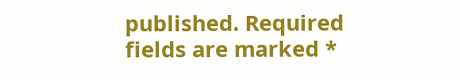published. Required fields are marked *